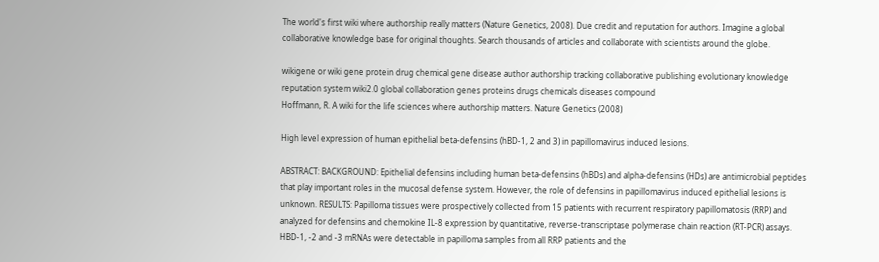The world's first wiki where authorship really matters (Nature Genetics, 2008). Due credit and reputation for authors. Imagine a global collaborative knowledge base for original thoughts. Search thousands of articles and collaborate with scientists around the globe.

wikigene or wiki gene protein drug chemical gene disease author authorship tracking collaborative publishing evolutionary knowledge reputation system wiki2.0 global collaboration genes proteins drugs chemicals diseases compound
Hoffmann, R. A wiki for the life sciences where authorship matters. Nature Genetics (2008)

High level expression of human epithelial beta-defensins (hBD-1, 2 and 3) in papillomavirus induced lesions.

ABSTRACT: BACKGROUND: Epithelial defensins including human beta-defensins (hBDs) and alpha-defensins (HDs) are antimicrobial peptides that play important roles in the mucosal defense system. However, the role of defensins in papillomavirus induced epithelial lesions is unknown. RESULTS: Papilloma tissues were prospectively collected from 15 patients with recurrent respiratory papillomatosis (RRP) and analyzed for defensins and chemokine IL-8 expression by quantitative, reverse-transcriptase polymerase chain reaction (RT-PCR) assays. HBD-1, -2 and -3 mRNAs were detectable in papilloma samples from all RRP patients and the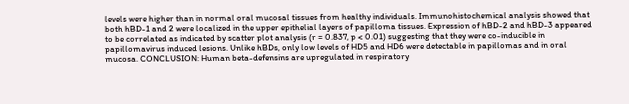levels were higher than in normal oral mucosal tissues from healthy individuals. Immunohistochemical analysis showed that both hBD-1 and 2 were localized in the upper epithelial layers of papilloma tissues. Expression of hBD-2 and hBD-3 appeared to be correlated as indicated by scatter plot analysis (r = 0.837, p < 0.01) suggesting that they were co-inducible in papillomavirus induced lesions. Unlike hBDs, only low levels of HD5 and HD6 were detectable in papillomas and in oral mucosa. CONCLUSION: Human beta-defensins are upregulated in respiratory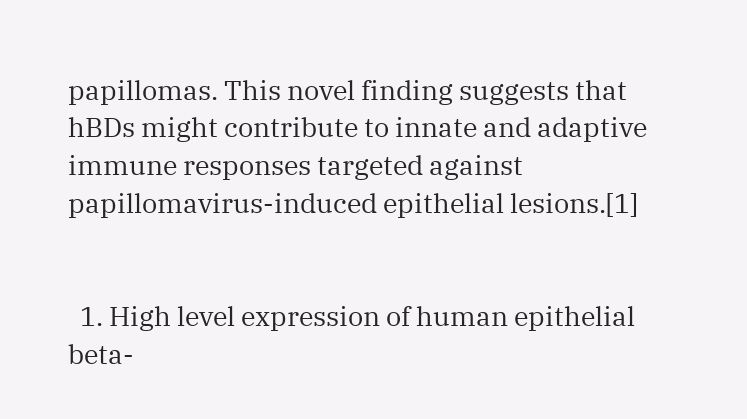papillomas. This novel finding suggests that hBDs might contribute to innate and adaptive immune responses targeted against papillomavirus-induced epithelial lesions.[1]


  1. High level expression of human epithelial beta-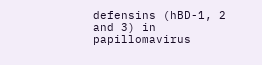defensins (hBD-1, 2 and 3) in papillomavirus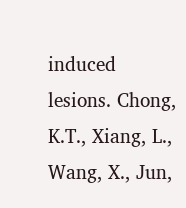induced lesions. Chong, K.T., Xiang, L., Wang, X., Jun,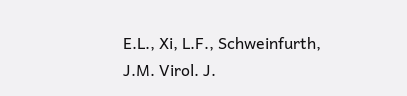E.L., Xi, L.F., Schweinfurth, J.M. Virol. J.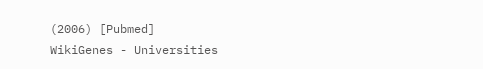(2006) [Pubmed]
WikiGenes - Universities